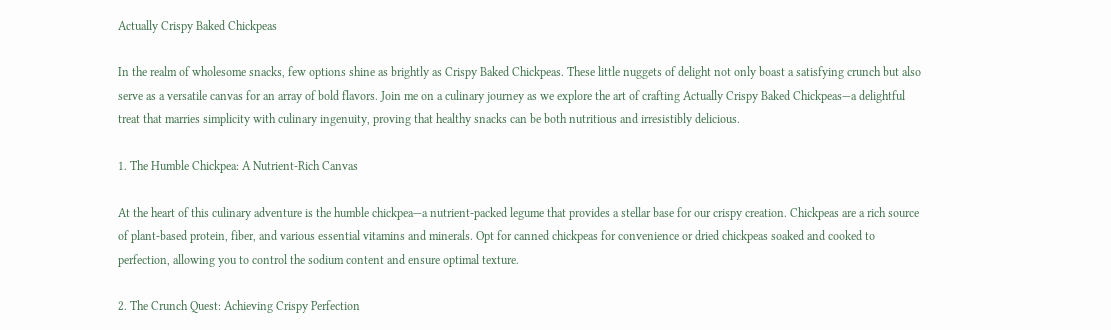Actually Crispy Baked Chickpeas

In the realm of wholesome snacks, few options shine as brightly as Crispy Baked Chickpeas. These little nuggets of delight not only boast a satisfying crunch but also serve as a versatile canvas for an array of bold flavors. Join me on a culinary journey as we explore the art of crafting Actually Crispy Baked Chickpeas—a delightful treat that marries simplicity with culinary ingenuity, proving that healthy snacks can be both nutritious and irresistibly delicious.

1. The Humble Chickpea: A Nutrient-Rich Canvas

At the heart of this culinary adventure is the humble chickpea—a nutrient-packed legume that provides a stellar base for our crispy creation. Chickpeas are a rich source of plant-based protein, fiber, and various essential vitamins and minerals. Opt for canned chickpeas for convenience or dried chickpeas soaked and cooked to perfection, allowing you to control the sodium content and ensure optimal texture.

2. The Crunch Quest: Achieving Crispy Perfection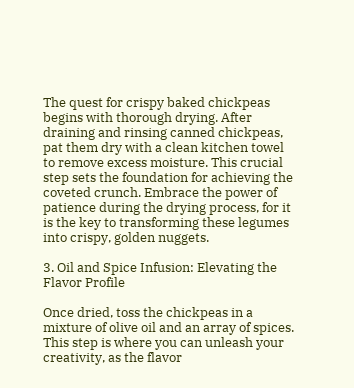The quest for crispy baked chickpeas begins with thorough drying. After draining and rinsing canned chickpeas, pat them dry with a clean kitchen towel to remove excess moisture. This crucial step sets the foundation for achieving the coveted crunch. Embrace the power of patience during the drying process, for it is the key to transforming these legumes into crispy, golden nuggets.

3. Oil and Spice Infusion: Elevating the Flavor Profile

Once dried, toss the chickpeas in a mixture of olive oil and an array of spices. This step is where you can unleash your creativity, as the flavor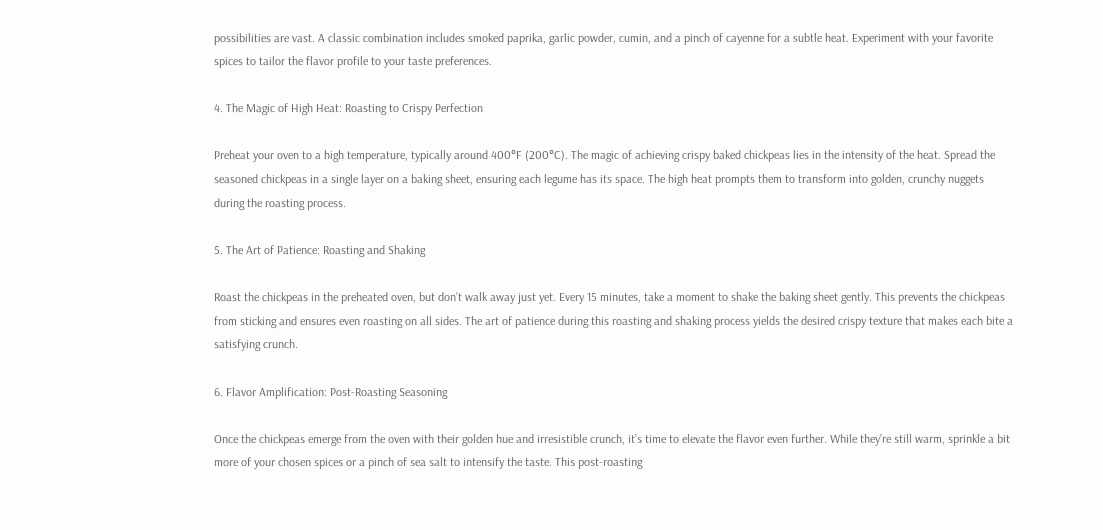possibilities are vast. A classic combination includes smoked paprika, garlic powder, cumin, and a pinch of cayenne for a subtle heat. Experiment with your favorite spices to tailor the flavor profile to your taste preferences.

4. The Magic of High Heat: Roasting to Crispy Perfection

Preheat your oven to a high temperature, typically around 400°F (200°C). The magic of achieving crispy baked chickpeas lies in the intensity of the heat. Spread the seasoned chickpeas in a single layer on a baking sheet, ensuring each legume has its space. The high heat prompts them to transform into golden, crunchy nuggets during the roasting process.

5. The Art of Patience: Roasting and Shaking

Roast the chickpeas in the preheated oven, but don’t walk away just yet. Every 15 minutes, take a moment to shake the baking sheet gently. This prevents the chickpeas from sticking and ensures even roasting on all sides. The art of patience during this roasting and shaking process yields the desired crispy texture that makes each bite a satisfying crunch.

6. Flavor Amplification: Post-Roasting Seasoning

Once the chickpeas emerge from the oven with their golden hue and irresistible crunch, it’s time to elevate the flavor even further. While they’re still warm, sprinkle a bit more of your chosen spices or a pinch of sea salt to intensify the taste. This post-roasting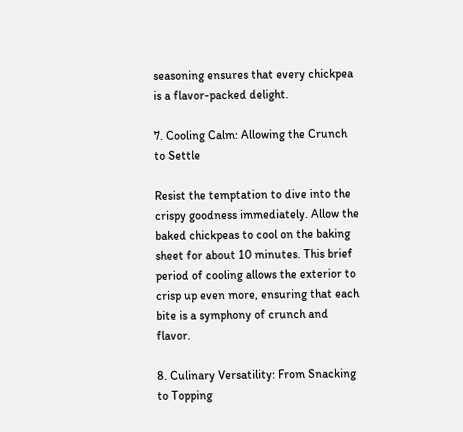seasoning ensures that every chickpea is a flavor-packed delight.

7. Cooling Calm: Allowing the Crunch to Settle

Resist the temptation to dive into the crispy goodness immediately. Allow the baked chickpeas to cool on the baking sheet for about 10 minutes. This brief period of cooling allows the exterior to crisp up even more, ensuring that each bite is a symphony of crunch and flavor.

8. Culinary Versatility: From Snacking to Topping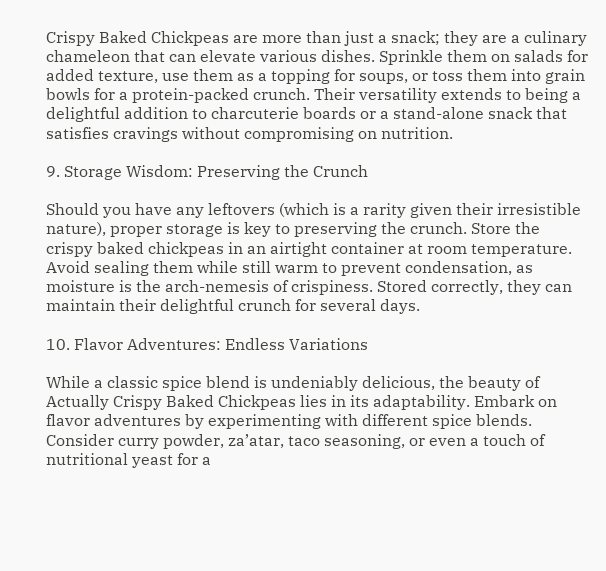Crispy Baked Chickpeas are more than just a snack; they are a culinary chameleon that can elevate various dishes. Sprinkle them on salads for added texture, use them as a topping for soups, or toss them into grain bowls for a protein-packed crunch. Their versatility extends to being a delightful addition to charcuterie boards or a stand-alone snack that satisfies cravings without compromising on nutrition.

9. Storage Wisdom: Preserving the Crunch

Should you have any leftovers (which is a rarity given their irresistible nature), proper storage is key to preserving the crunch. Store the crispy baked chickpeas in an airtight container at room temperature. Avoid sealing them while still warm to prevent condensation, as moisture is the arch-nemesis of crispiness. Stored correctly, they can maintain their delightful crunch for several days.

10. Flavor Adventures: Endless Variations

While a classic spice blend is undeniably delicious, the beauty of Actually Crispy Baked Chickpeas lies in its adaptability. Embark on flavor adventures by experimenting with different spice blends. Consider curry powder, za’atar, taco seasoning, or even a touch of nutritional yeast for a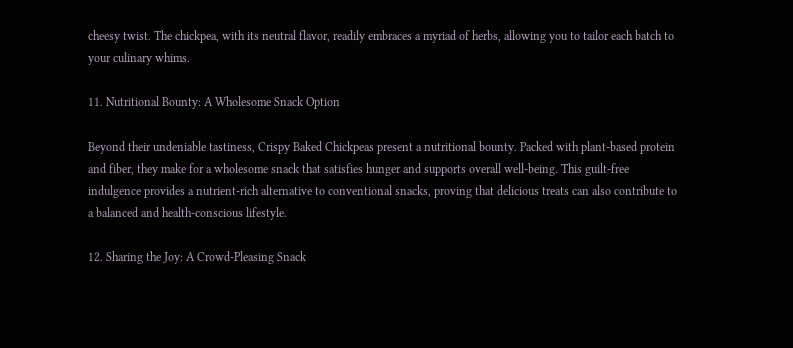cheesy twist. The chickpea, with its neutral flavor, readily embraces a myriad of herbs, allowing you to tailor each batch to your culinary whims.

11. Nutritional Bounty: A Wholesome Snack Option

Beyond their undeniable tastiness, Crispy Baked Chickpeas present a nutritional bounty. Packed with plant-based protein and fiber, they make for a wholesome snack that satisfies hunger and supports overall well-being. This guilt-free indulgence provides a nutrient-rich alternative to conventional snacks, proving that delicious treats can also contribute to a balanced and health-conscious lifestyle.

12. Sharing the Joy: A Crowd-Pleasing Snack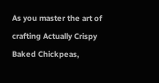As you master the art of crafting Actually Crispy Baked Chickpeas,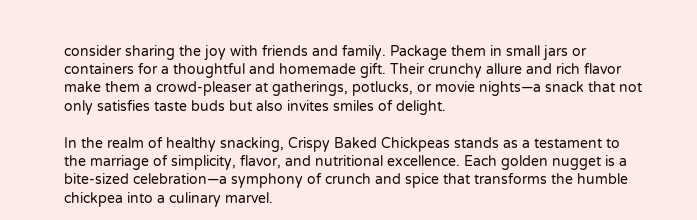consider sharing the joy with friends and family. Package them in small jars or containers for a thoughtful and homemade gift. Their crunchy allure and rich flavor make them a crowd-pleaser at gatherings, potlucks, or movie nights—a snack that not only satisfies taste buds but also invites smiles of delight.

In the realm of healthy snacking, Crispy Baked Chickpeas stands as a testament to the marriage of simplicity, flavor, and nutritional excellence. Each golden nugget is a bite-sized celebration—a symphony of crunch and spice that transforms the humble chickpea into a culinary marvel.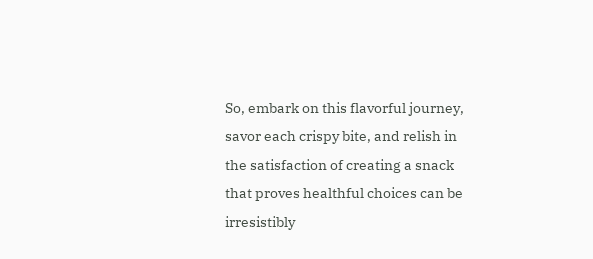So, embark on this flavorful journey, savor each crispy bite, and relish in the satisfaction of creating a snack that proves healthful choices can be irresistibly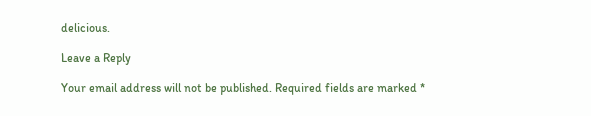delicious.

Leave a Reply

Your email address will not be published. Required fields are marked *